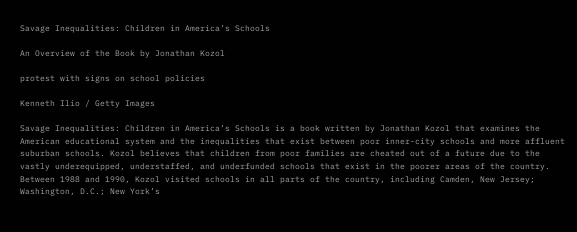Savage Inequalities: Children in America’s Schools

An Overview of the Book by Jonathan Kozol

protest with signs on school policies

Kenneth Ilio / Getty Images

Savage Inequalities: Children in America’s Schools is a book written by Jonathan Kozol that examines the American educational system and the inequalities that exist between poor inner-city schools and more affluent suburban schools. Kozol believes that children from poor families are cheated out of a future due to the vastly underequipped, understaffed, and underfunded schools that exist in the poorer areas of the country. Between 1988 and 1990, Kozol visited schools in all parts of the country, including Camden, New Jersey; Washington, D.C.; New York’s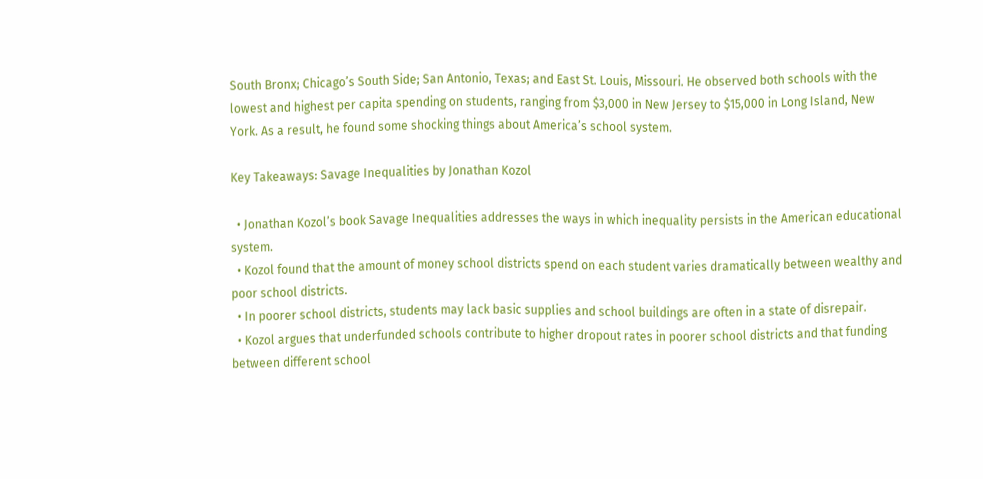South Bronx; Chicago’s South Side; San Antonio, Texas; and East St. Louis, Missouri. He observed both schools with the lowest and highest per capita spending on students, ranging from $3,000 in New Jersey to $15,000 in Long Island, New York. As a result, he found some shocking things about America’s school system.

Key Takeaways: Savage Inequalities by Jonathan Kozol

  • Jonathan Kozol’s book Savage Inequalities addresses the ways in which inequality persists in the American educational system.
  • Kozol found that the amount of money school districts spend on each student varies dramatically between wealthy and poor school districts.
  • In poorer school districts, students may lack basic supplies and school buildings are often in a state of disrepair.
  • Kozol argues that underfunded schools contribute to higher dropout rates in poorer school districts and that funding between different school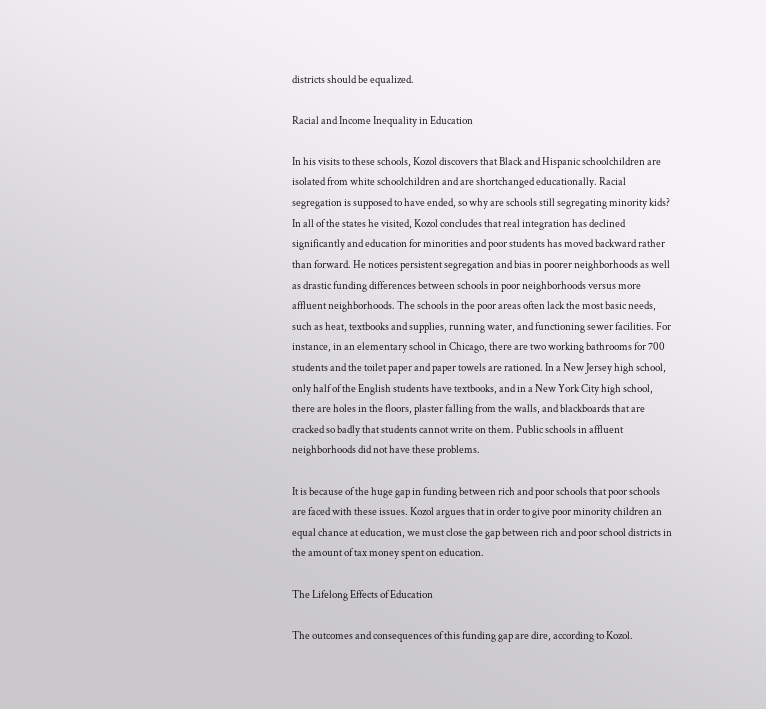districts should be equalized.

Racial and Income Inequality in Education

In his visits to these schools, Kozol discovers that Black and Hispanic schoolchildren are isolated from white schoolchildren and are shortchanged educationally. Racial segregation is supposed to have ended, so why are schools still segregating minority kids? In all of the states he visited, Kozol concludes that real integration has declined significantly and education for minorities and poor students has moved backward rather than forward. He notices persistent segregation and bias in poorer neighborhoods as well as drastic funding differences between schools in poor neighborhoods versus more affluent neighborhoods. The schools in the poor areas often lack the most basic needs, such as heat, textbooks and supplies, running water, and functioning sewer facilities. For instance, in an elementary school in Chicago, there are two working bathrooms for 700 students and the toilet paper and paper towels are rationed. In a New Jersey high school, only half of the English students have textbooks, and in a New York City high school, there are holes in the floors, plaster falling from the walls, and blackboards that are cracked so badly that students cannot write on them. Public schools in affluent neighborhoods did not have these problems.

It is because of the huge gap in funding between rich and poor schools that poor schools are faced with these issues. Kozol argues that in order to give poor minority children an equal chance at education, we must close the gap between rich and poor school districts in the amount of tax money spent on education.

The Lifelong Effects of Education

The outcomes and consequences of this funding gap are dire, according to Kozol.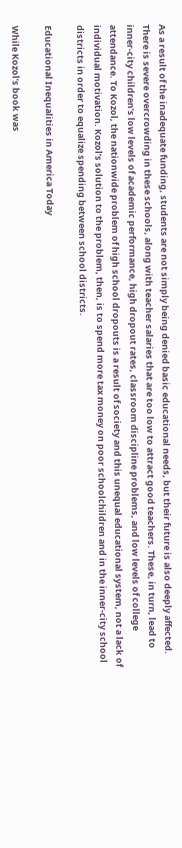As a result of the inadequate funding, students are not simply being denied basic educational needs, but their future is also deeply affected. There is severe overcrowding in these schools, along with teacher salaries that are too low to attract good teachers. These, in turn, lead to inner-city children’s low levels of academic performance, high dropout rates, classroom discipline problems, and low levels of college attendance. To Kozol, the nationwide problem of high school dropouts is a result of society and this unequal educational system, not a lack of individual motivation. Kozol’s solution to the problem, then, is to spend more tax money on poor schoolchildren and in the inner-city school districts in order to equalize spending between school districts.

Educational Inequalities in America Today

While Kozol’s book was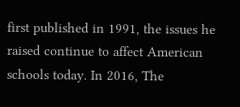first published in 1991, the issues he raised continue to affect American schools today. In 2016, The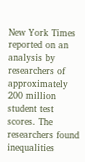New York Times reported on an analysis by researchers of approximately 200 million student test scores. The researchers found inequalities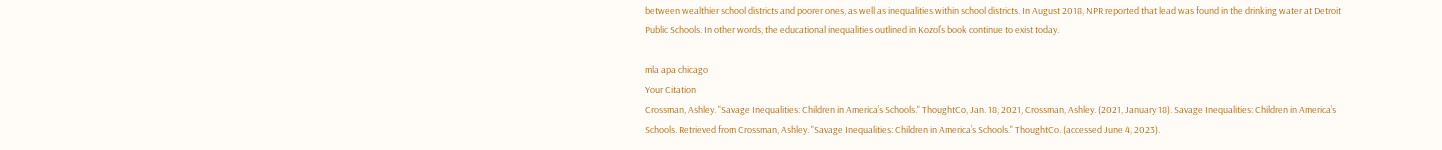between wealthier school districts and poorer ones, as well as inequalities within school districts. In August 2018, NPR reported that lead was found in the drinking water at Detroit Public Schools. In other words, the educational inequalities outlined in Kozol’s book continue to exist today.

mla apa chicago
Your Citation
Crossman, Ashley. "Savage Inequalities: Children in America’s Schools." ThoughtCo, Jan. 18, 2021, Crossman, Ashley. (2021, January 18). Savage Inequalities: Children in America’s Schools. Retrieved from Crossman, Ashley. "Savage Inequalities: Children in America’s Schools." ThoughtCo. (accessed June 4, 2023).